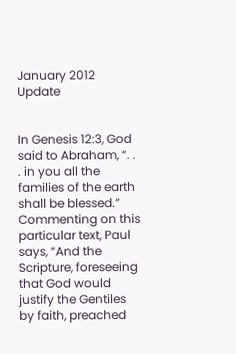January 2012 Update


In Genesis 12:3, God said to Abraham, “. . . in you all the families of the earth shall be blessed.” Commenting on this particular text, Paul says, “And the Scripture, foreseeing that God would justify the Gentiles by faith, preached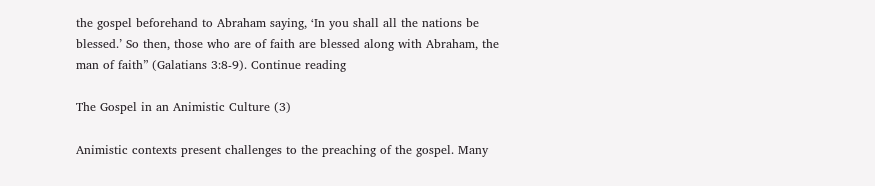the gospel beforehand to Abraham saying, ‘In you shall all the nations be blessed.’ So then, those who are of faith are blessed along with Abraham, the man of faith” (Galatians 3:8-9). Continue reading

The Gospel in an Animistic Culture (3)

Animistic contexts present challenges to the preaching of the gospel. Many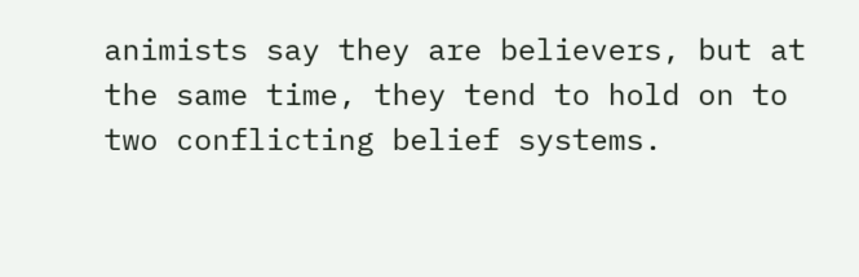animists say they are believers, but at the same time, they tend to hold on to two conflicting belief systems.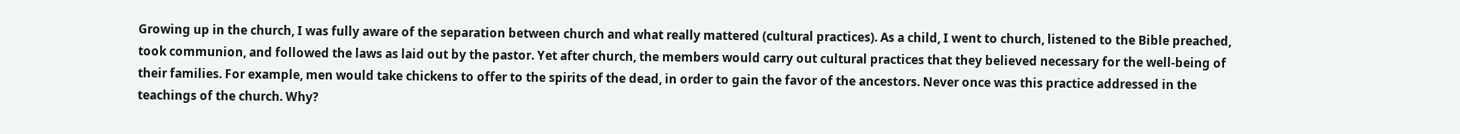Growing up in the church, I was fully aware of the separation between church and what really mattered (cultural practices). As a child, I went to church, listened to the Bible preached, took communion, and followed the laws as laid out by the pastor. Yet after church, the members would carry out cultural practices that they believed necessary for the well-being of their families. For example, men would take chickens to offer to the spirits of the dead, in order to gain the favor of the ancestors. Never once was this practice addressed in the teachings of the church. Why?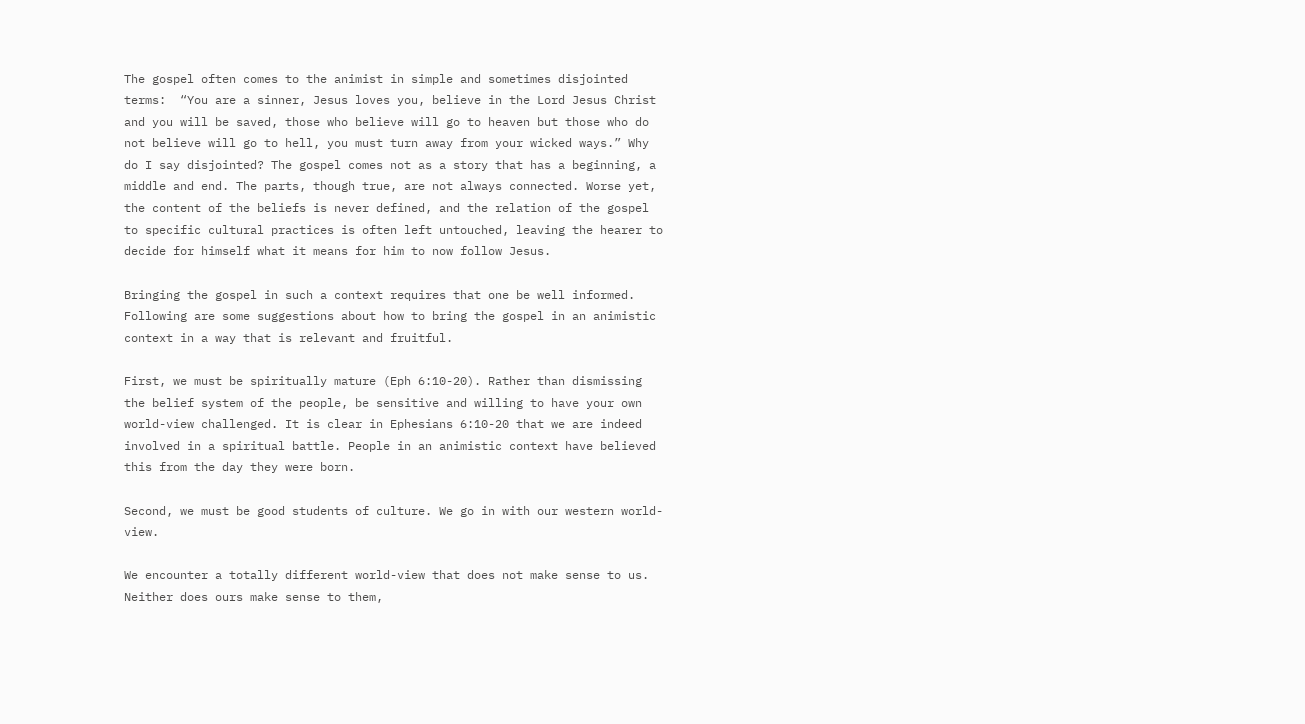The gospel often comes to the animist in simple and sometimes disjointed terms:  “You are a sinner, Jesus loves you, believe in the Lord Jesus Christ and you will be saved, those who believe will go to heaven but those who do not believe will go to hell, you must turn away from your wicked ways.” Why do I say disjointed? The gospel comes not as a story that has a beginning, a middle and end. The parts, though true, are not always connected. Worse yet, the content of the beliefs is never defined, and the relation of the gospel to specific cultural practices is often left untouched, leaving the hearer to decide for himself what it means for him to now follow Jesus.

Bringing the gospel in such a context requires that one be well informed. Following are some suggestions about how to bring the gospel in an animistic context in a way that is relevant and fruitful.

First, we must be spiritually mature (Eph 6:10-20). Rather than dismissing the belief system of the people, be sensitive and willing to have your own world-view challenged. It is clear in Ephesians 6:10-20 that we are indeed involved in a spiritual battle. People in an animistic context have believed this from the day they were born.

Second, we must be good students of culture. We go in with our western world-view.

We encounter a totally different world-view that does not make sense to us.  Neither does ours make sense to them,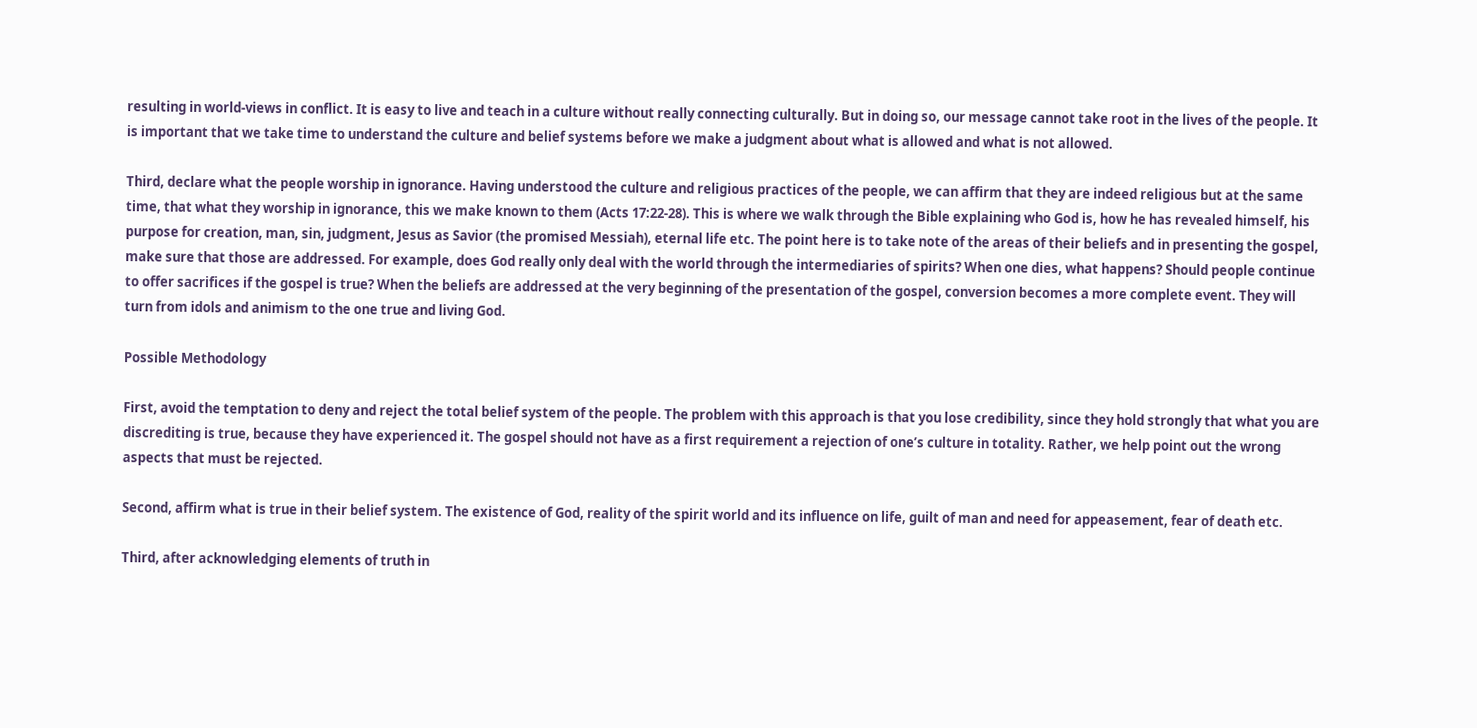resulting in world-views in conflict. It is easy to live and teach in a culture without really connecting culturally. But in doing so, our message cannot take root in the lives of the people. It is important that we take time to understand the culture and belief systems before we make a judgment about what is allowed and what is not allowed.

Third, declare what the people worship in ignorance. Having understood the culture and religious practices of the people, we can affirm that they are indeed religious but at the same time, that what they worship in ignorance, this we make known to them (Acts 17:22-28). This is where we walk through the Bible explaining who God is, how he has revealed himself, his purpose for creation, man, sin, judgment, Jesus as Savior (the promised Messiah), eternal life etc. The point here is to take note of the areas of their beliefs and in presenting the gospel, make sure that those are addressed. For example, does God really only deal with the world through the intermediaries of spirits? When one dies, what happens? Should people continue to offer sacrifices if the gospel is true? When the beliefs are addressed at the very beginning of the presentation of the gospel, conversion becomes a more complete event. They will turn from idols and animism to the one true and living God.

Possible Methodology

First, avoid the temptation to deny and reject the total belief system of the people. The problem with this approach is that you lose credibility, since they hold strongly that what you are discrediting is true, because they have experienced it. The gospel should not have as a first requirement a rejection of one’s culture in totality. Rather, we help point out the wrong aspects that must be rejected.

Second, affirm what is true in their belief system. The existence of God, reality of the spirit world and its influence on life, guilt of man and need for appeasement, fear of death etc.

Third, after acknowledging elements of truth in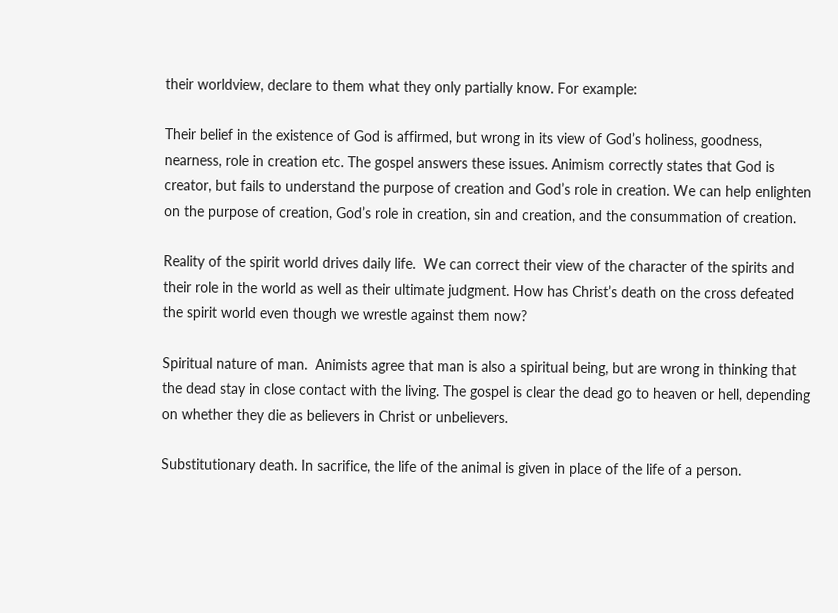their worldview, declare to them what they only partially know. For example:

Their belief in the existence of God is affirmed, but wrong in its view of God’s holiness, goodness, nearness, role in creation etc. The gospel answers these issues. Animism correctly states that God is creator, but fails to understand the purpose of creation and God’s role in creation. We can help enlighten on the purpose of creation, God’s role in creation, sin and creation, and the consummation of creation.

Reality of the spirit world drives daily life.  We can correct their view of the character of the spirits and their role in the world as well as their ultimate judgment. How has Christ’s death on the cross defeated the spirit world even though we wrestle against them now?

Spiritual nature of man.  Animists agree that man is also a spiritual being, but are wrong in thinking that the dead stay in close contact with the living. The gospel is clear the dead go to heaven or hell, depending on whether they die as believers in Christ or unbelievers.

Substitutionary death. In sacrifice, the life of the animal is given in place of the life of a person.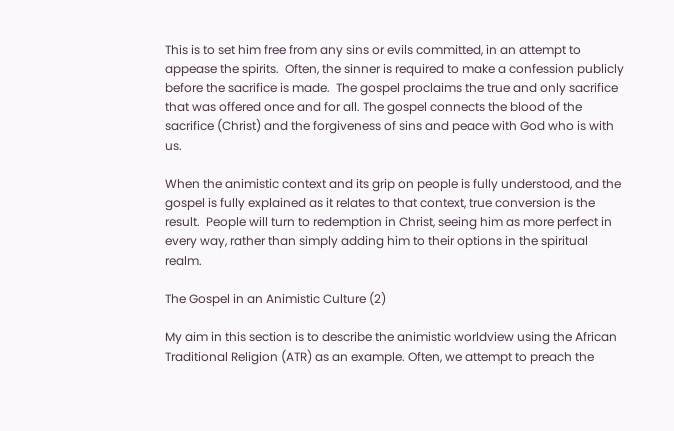This is to set him free from any sins or evils committed, in an attempt to appease the spirits.  Often, the sinner is required to make a confession publicly before the sacrifice is made.  The gospel proclaims the true and only sacrifice that was offered once and for all. The gospel connects the blood of the sacrifice (Christ) and the forgiveness of sins and peace with God who is with us.

When the animistic context and its grip on people is fully understood, and the gospel is fully explained as it relates to that context, true conversion is the result.  People will turn to redemption in Christ, seeing him as more perfect in every way, rather than simply adding him to their options in the spiritual realm.

The Gospel in an Animistic Culture (2)

My aim in this section is to describe the animistic worldview using the African Traditional Religion (ATR) as an example. Often, we attempt to preach the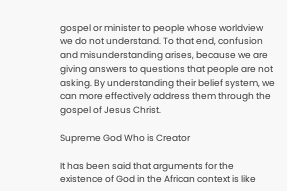gospel or minister to people whose worldview we do not understand. To that end, confusion and misunderstanding arises, because we are giving answers to questions that people are not asking. By understanding their belief system, we can more effectively address them through the gospel of Jesus Christ.

Supreme God Who is Creator

It has been said that arguments for the existence of God in the African context is like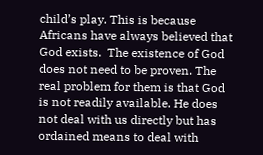child’s play. This is because Africans have always believed that God exists.  The existence of God does not need to be proven. The real problem for them is that God is not readily available. He does not deal with us directly but has ordained means to deal with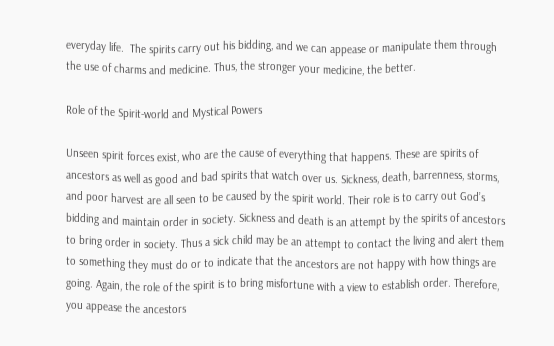everyday life.  The spirits carry out his bidding, and we can appease or manipulate them through the use of charms and medicine. Thus, the stronger your medicine, the better.

Role of the Spirit-world and Mystical Powers

Unseen spirit forces exist, who are the cause of everything that happens. These are spirits of ancestors as well as good and bad spirits that watch over us. Sickness, death, barrenness, storms, and poor harvest are all seen to be caused by the spirit world. Their role is to carry out God’s bidding and maintain order in society. Sickness and death is an attempt by the spirits of ancestors to bring order in society. Thus a sick child may be an attempt to contact the living and alert them to something they must do or to indicate that the ancestors are not happy with how things are going. Again, the role of the spirit is to bring misfortune with a view to establish order. Therefore, you appease the ancestors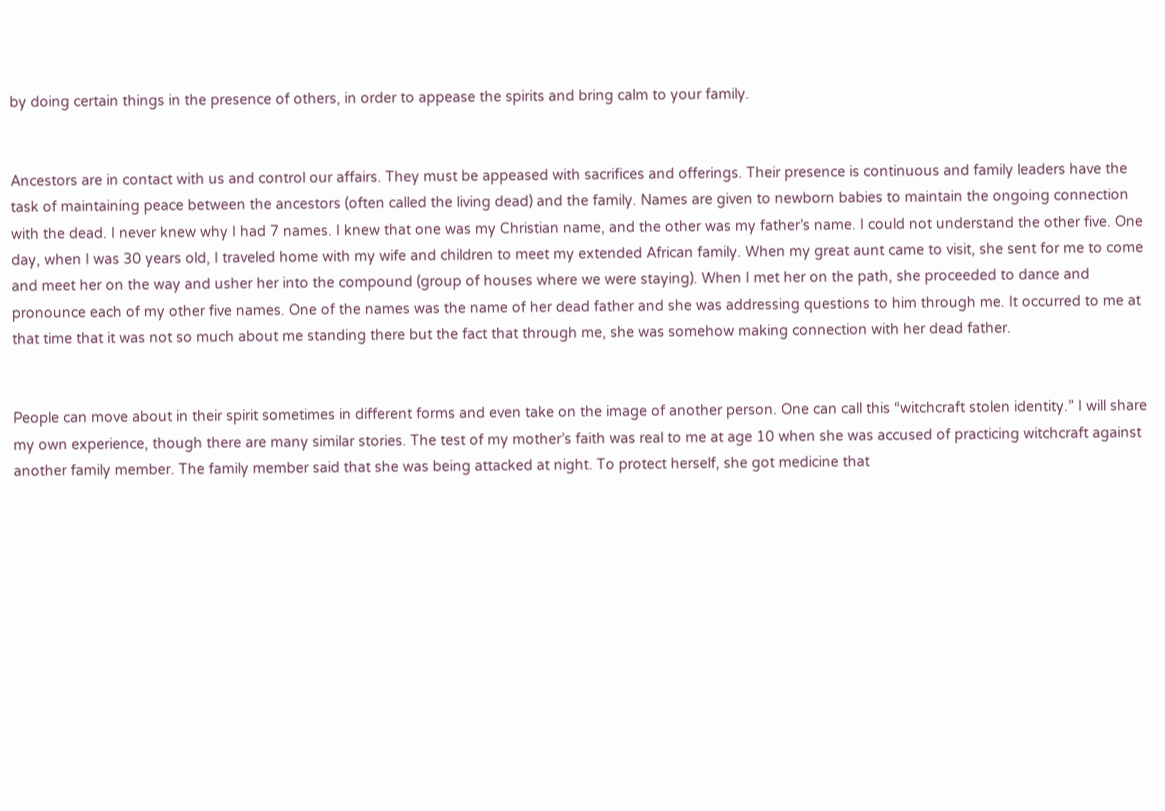by doing certain things in the presence of others, in order to appease the spirits and bring calm to your family.


Ancestors are in contact with us and control our affairs. They must be appeased with sacrifices and offerings. Their presence is continuous and family leaders have the task of maintaining peace between the ancestors (often called the living dead) and the family. Names are given to newborn babies to maintain the ongoing connection with the dead. I never knew why I had 7 names. I knew that one was my Christian name, and the other was my father’s name. I could not understand the other five. One day, when I was 30 years old, I traveled home with my wife and children to meet my extended African family. When my great aunt came to visit, she sent for me to come and meet her on the way and usher her into the compound (group of houses where we were staying). When I met her on the path, she proceeded to dance and pronounce each of my other five names. One of the names was the name of her dead father and she was addressing questions to him through me. It occurred to me at that time that it was not so much about me standing there but the fact that through me, she was somehow making connection with her dead father.


People can move about in their spirit sometimes in different forms and even take on the image of another person. One can call this “witchcraft stolen identity.” I will share my own experience, though there are many similar stories. The test of my mother’s faith was real to me at age 10 when she was accused of practicing witchcraft against another family member. The family member said that she was being attacked at night. To protect herself, she got medicine that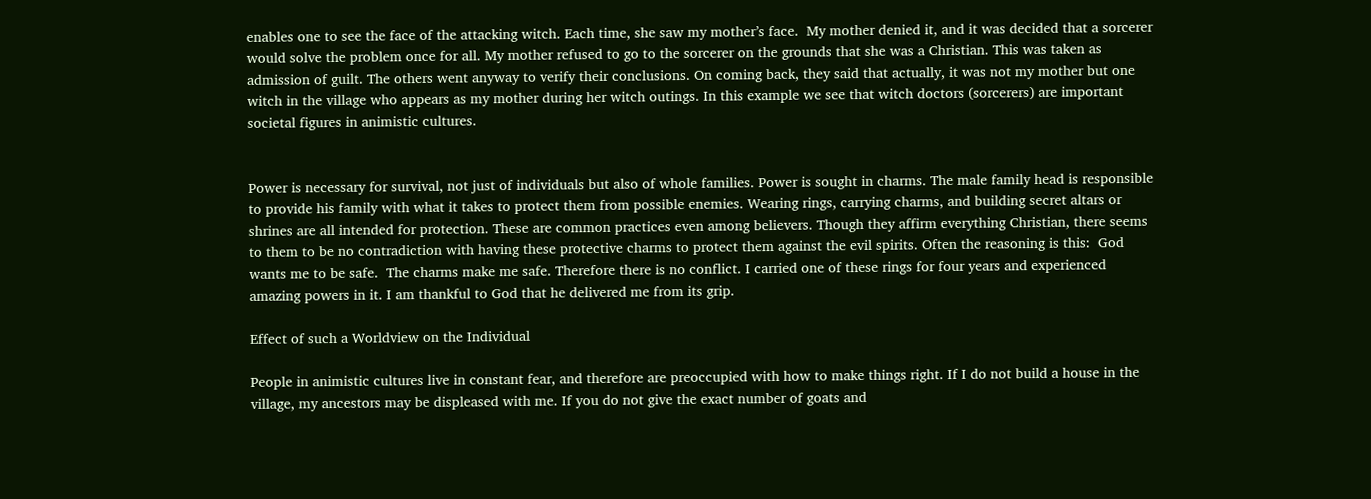enables one to see the face of the attacking witch. Each time, she saw my mother’s face.  My mother denied it, and it was decided that a sorcerer would solve the problem once for all. My mother refused to go to the sorcerer on the grounds that she was a Christian. This was taken as admission of guilt. The others went anyway to verify their conclusions. On coming back, they said that actually, it was not my mother but one witch in the village who appears as my mother during her witch outings. In this example we see that witch doctors (sorcerers) are important societal figures in animistic cultures.


Power is necessary for survival, not just of individuals but also of whole families. Power is sought in charms. The male family head is responsible to provide his family with what it takes to protect them from possible enemies. Wearing rings, carrying charms, and building secret altars or shrines are all intended for protection. These are common practices even among believers. Though they affirm everything Christian, there seems to them to be no contradiction with having these protective charms to protect them against the evil spirits. Often the reasoning is this:  God wants me to be safe.  The charms make me safe. Therefore there is no conflict. I carried one of these rings for four years and experienced amazing powers in it. I am thankful to God that he delivered me from its grip.

Effect of such a Worldview on the Individual

People in animistic cultures live in constant fear, and therefore are preoccupied with how to make things right. If I do not build a house in the village, my ancestors may be displeased with me. If you do not give the exact number of goats and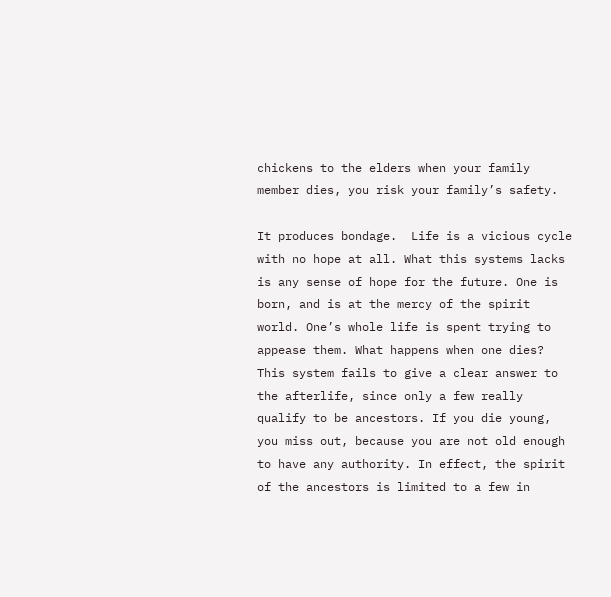chickens to the elders when your family member dies, you risk your family’s safety.

It produces bondage.  Life is a vicious cycle with no hope at all. What this systems lacks is any sense of hope for the future. One is born, and is at the mercy of the spirit world. One’s whole life is spent trying to appease them. What happens when one dies? This system fails to give a clear answer to the afterlife, since only a few really qualify to be ancestors. If you die young, you miss out, because you are not old enough to have any authority. In effect, the spirit of the ancestors is limited to a few in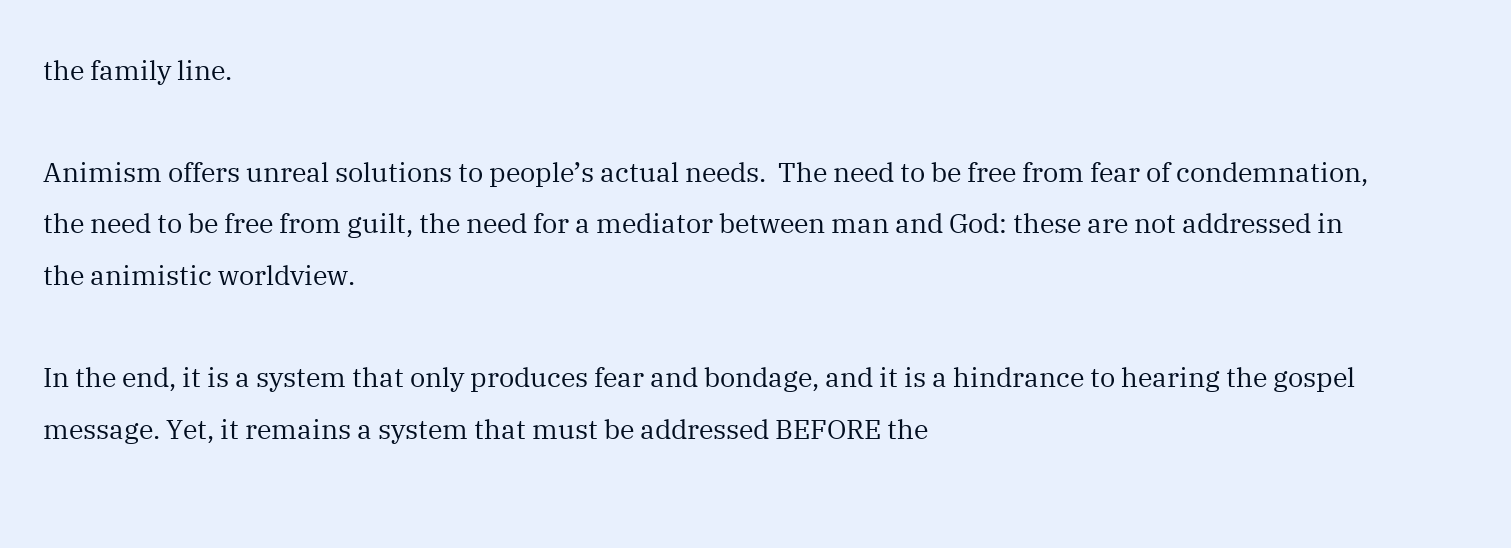the family line.

Animism offers unreal solutions to people’s actual needs.  The need to be free from fear of condemnation, the need to be free from guilt, the need for a mediator between man and God: these are not addressed in the animistic worldview.

In the end, it is a system that only produces fear and bondage, and it is a hindrance to hearing the gospel message. Yet, it remains a system that must be addressed BEFORE the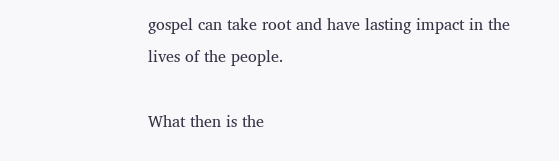gospel can take root and have lasting impact in the lives of the people.

What then is the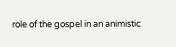role of the gospel in an animistic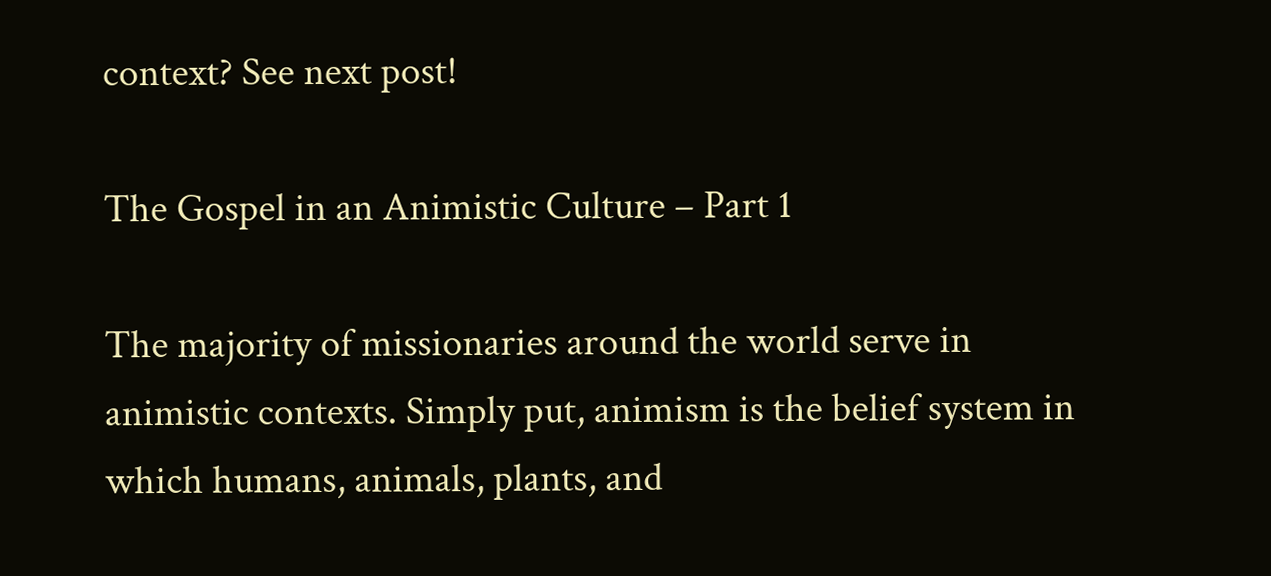context? See next post!

The Gospel in an Animistic Culture – Part 1

The majority of missionaries around the world serve in animistic contexts. Simply put, animism is the belief system in which humans, animals, plants, and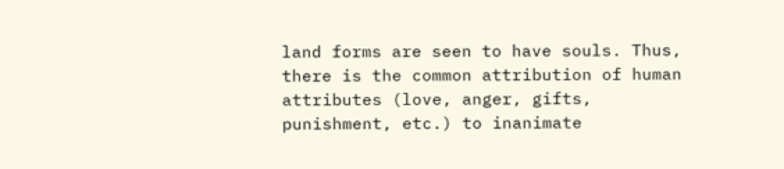land forms are seen to have souls. Thus, there is the common attribution of human attributes (love, anger, gifts, punishment, etc.) to inanimate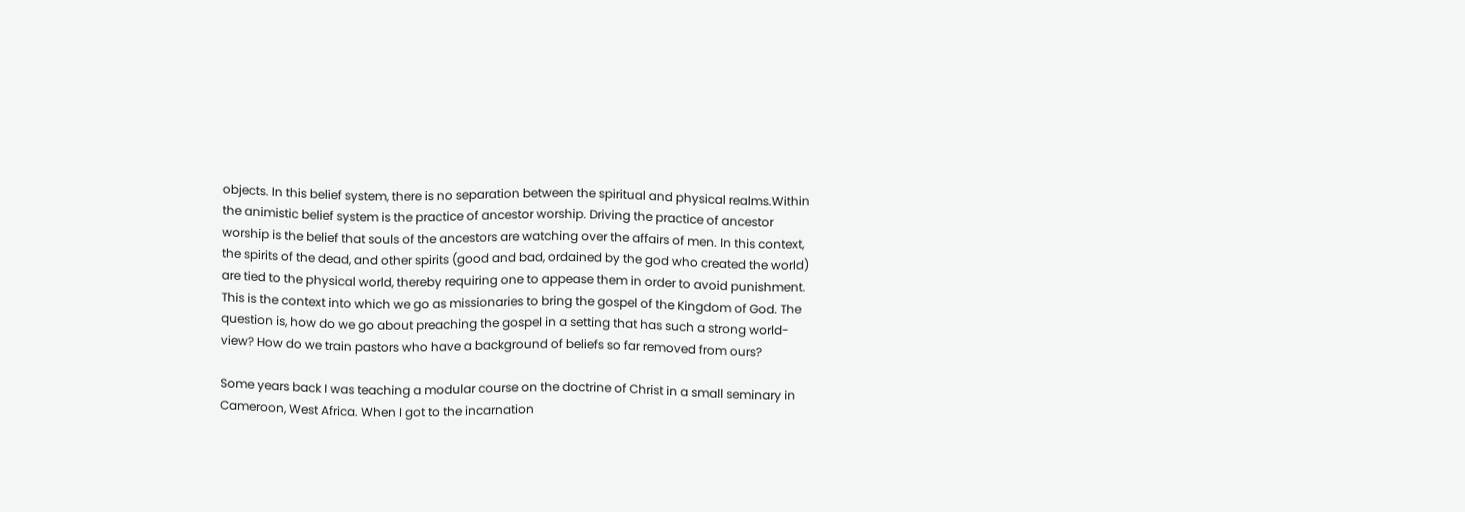objects. In this belief system, there is no separation between the spiritual and physical realms.Within the animistic belief system is the practice of ancestor worship. Driving the practice of ancestor worship is the belief that souls of the ancestors are watching over the affairs of men. In this context, the spirits of the dead, and other spirits (good and bad, ordained by the god who created the world) are tied to the physical world, thereby requiring one to appease them in order to avoid punishment. This is the context into which we go as missionaries to bring the gospel of the Kingdom of God. The question is, how do we go about preaching the gospel in a setting that has such a strong world-view? How do we train pastors who have a background of beliefs so far removed from ours?

Some years back I was teaching a modular course on the doctrine of Christ in a small seminary in Cameroon, West Africa. When I got to the incarnation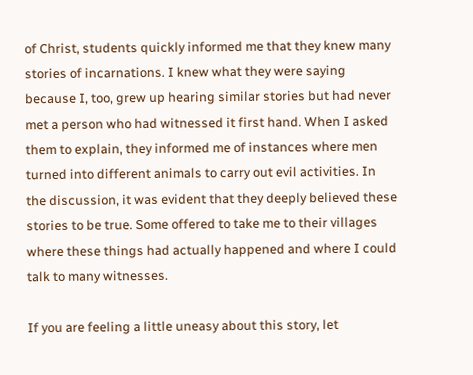of Christ, students quickly informed me that they knew many stories of incarnations. I knew what they were saying because I, too, grew up hearing similar stories but had never met a person who had witnessed it first hand. When I asked them to explain, they informed me of instances where men turned into different animals to carry out evil activities. In the discussion, it was evident that they deeply believed these stories to be true. Some offered to take me to their villages where these things had actually happened and where I could talk to many witnesses.

If you are feeling a little uneasy about this story, let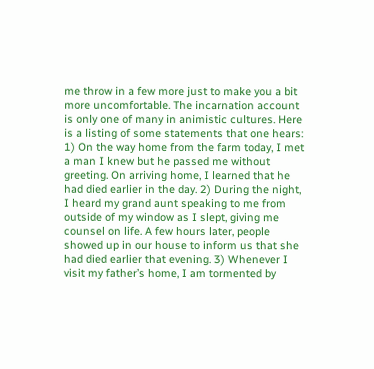me throw in a few more just to make you a bit more uncomfortable. The incarnation account is only one of many in animistic cultures. Here is a listing of some statements that one hears: 1) On the way home from the farm today, I met a man I knew but he passed me without greeting. On arriving home, I learned that he had died earlier in the day. 2) During the night, I heard my grand aunt speaking to me from outside of my window as I slept, giving me counsel on life. A few hours later, people showed up in our house to inform us that she had died earlier that evening. 3) Whenever I visit my father’s home, I am tormented by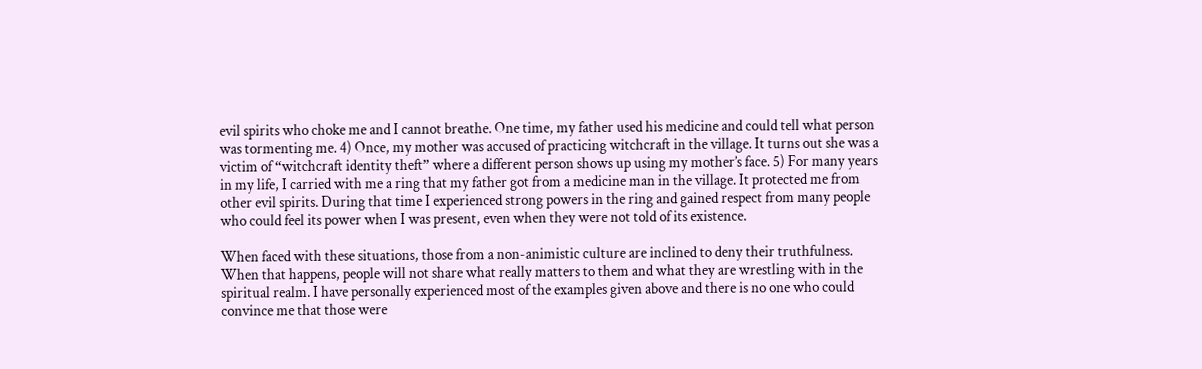evil spirits who choke me and I cannot breathe. One time, my father used his medicine and could tell what person was tormenting me. 4) Once, my mother was accused of practicing witchcraft in the village. It turns out she was a victim of “witchcraft identity theft” where a different person shows up using my mother’s face. 5) For many years in my life, I carried with me a ring that my father got from a medicine man in the village. It protected me from other evil spirits. During that time I experienced strong powers in the ring and gained respect from many people who could feel its power when I was present, even when they were not told of its existence.

When faced with these situations, those from a non-animistic culture are inclined to deny their truthfulness. When that happens, people will not share what really matters to them and what they are wrestling with in the spiritual realm. I have personally experienced most of the examples given above and there is no one who could convince me that those were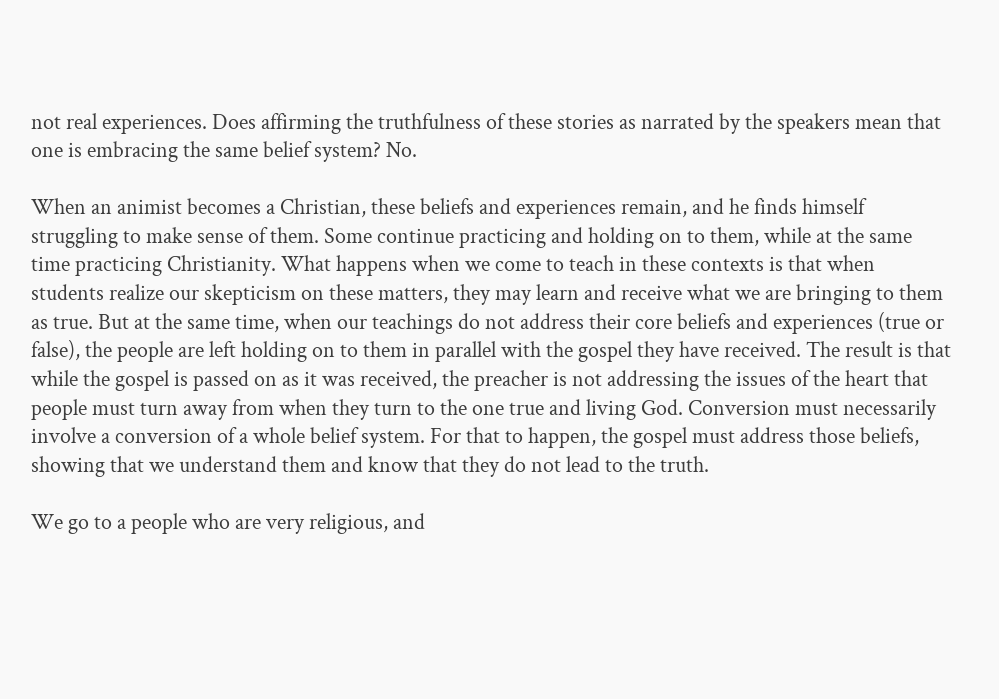not real experiences. Does affirming the truthfulness of these stories as narrated by the speakers mean that one is embracing the same belief system? No.

When an animist becomes a Christian, these beliefs and experiences remain, and he finds himself struggling to make sense of them. Some continue practicing and holding on to them, while at the same time practicing Christianity. What happens when we come to teach in these contexts is that when students realize our skepticism on these matters, they may learn and receive what we are bringing to them as true. But at the same time, when our teachings do not address their core beliefs and experiences (true or false), the people are left holding on to them in parallel with the gospel they have received. The result is that while the gospel is passed on as it was received, the preacher is not addressing the issues of the heart that people must turn away from when they turn to the one true and living God. Conversion must necessarily involve a conversion of a whole belief system. For that to happen, the gospel must address those beliefs, showing that we understand them and know that they do not lead to the truth.

We go to a people who are very religious, and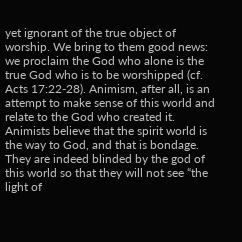yet ignorant of the true object of worship. We bring to them good news: we proclaim the God who alone is the true God who is to be worshipped (cf. Acts 17:22-28). Animism, after all, is an attempt to make sense of this world and relate to the God who created it. Animists believe that the spirit world is the way to God, and that is bondage. They are indeed blinded by the god of this world so that they will not see “the light of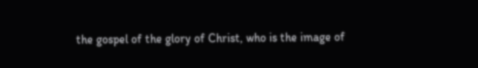the gospel of the glory of Christ, who is the image of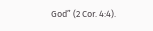God” (2 Cor. 4:4).